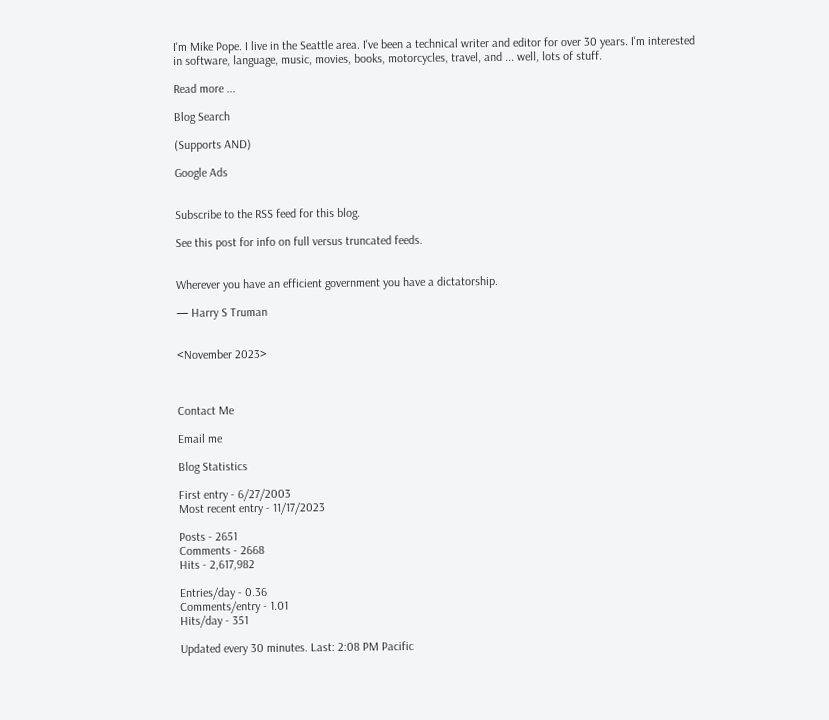I'm Mike Pope. I live in the Seattle area. I've been a technical writer and editor for over 30 years. I'm interested in software, language, music, movies, books, motorcycles, travel, and ... well, lots of stuff.

Read more ...

Blog Search

(Supports AND)

Google Ads


Subscribe to the RSS feed for this blog.

See this post for info on full versus truncated feeds.


Wherever you have an efficient government you have a dictatorship.

— Harry S Truman


<November 2023>



Contact Me

Email me

Blog Statistics

First entry - 6/27/2003
Most recent entry - 11/17/2023

Posts - 2651
Comments - 2668
Hits - 2,617,982

Entries/day - 0.36
Comments/entry - 1.01
Hits/day - 351

Updated every 30 minutes. Last: 2:08 PM Pacific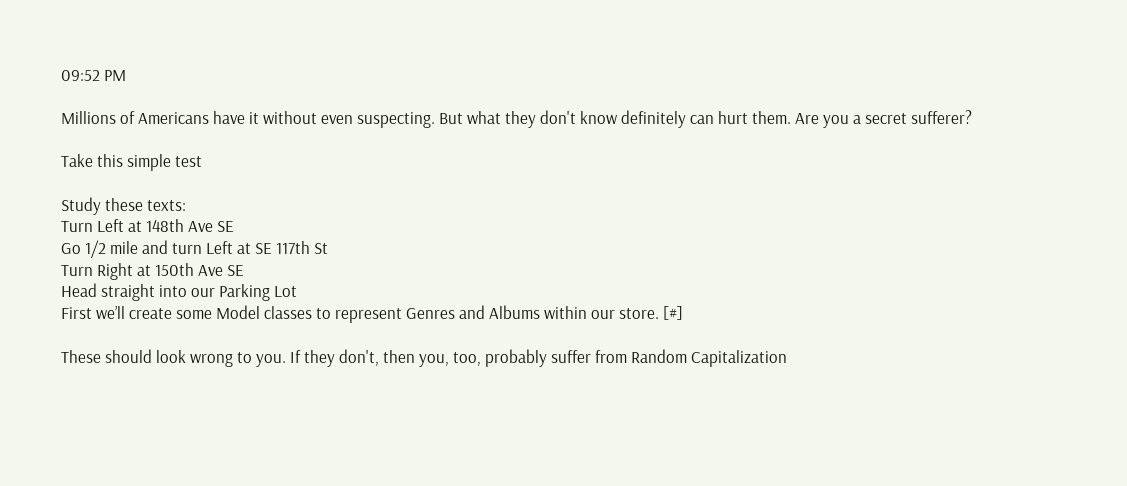09:52 PM

Millions of Americans have it without even suspecting. But what they don't know definitely can hurt them. Are you a secret sufferer?

Take this simple test

Study these texts:
Turn Left at 148th Ave SE
Go 1/2 mile and turn Left at SE 117th St
Turn Right at 150th Ave SE
Head straight into our Parking Lot
First we’ll create some Model classes to represent Genres and Albums within our store. [#]

These should look wrong to you. If they don't, then you, too, probably suffer from Random Capitalization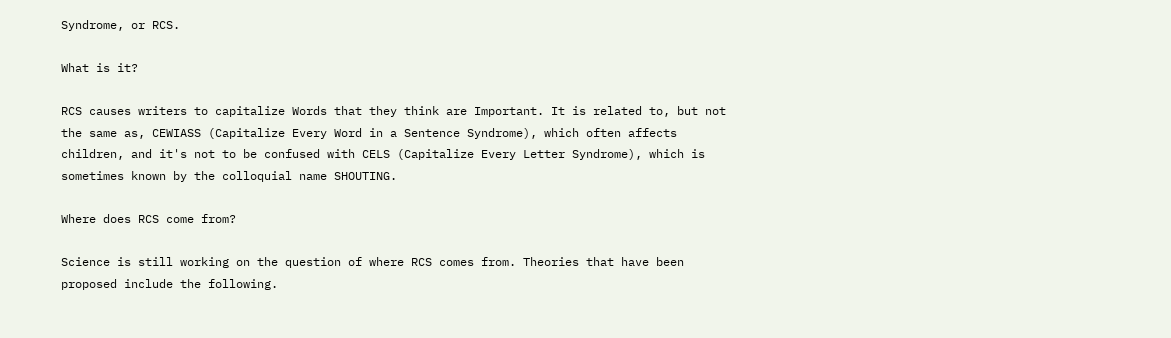Syndrome, or RCS.

What is it?

RCS causes writers to capitalize Words that they think are Important. It is related to, but not the same as, CEWIASS (Capitalize Every Word in a Sentence Syndrome), which often affects children, and it's not to be confused with CELS (Capitalize Every Letter Syndrome), which is sometimes known by the colloquial name SHOUTING.

Where does RCS come from?

Science is still working on the question of where RCS comes from. Theories that have been proposed include the following.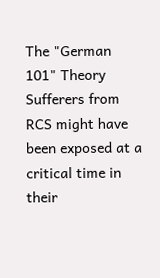The "German 101" Theory
Sufferers from RCS might have been exposed at a critical time in their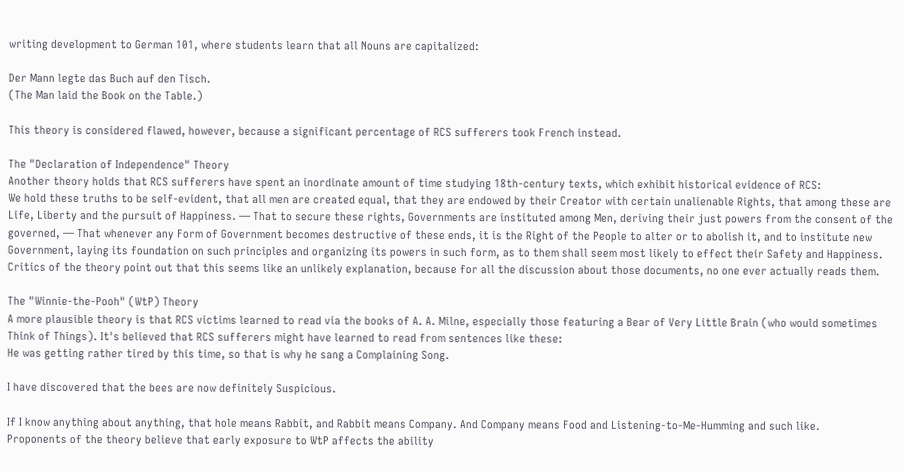writing development to German 101, where students learn that all Nouns are capitalized:

Der Mann legte das Buch auf den Tisch.
(The Man laid the Book on the Table.)

This theory is considered flawed, however, because a significant percentage of RCS sufferers took French instead.

The "Declaration of Independence" Theory
Another theory holds that RCS sufferers have spent an inordinate amount of time studying 18th-century texts, which exhibit historical evidence of RCS:
We hold these truths to be self-evident, that all men are created equal, that they are endowed by their Creator with certain unalienable Rights, that among these are Life, Liberty and the pursuit of Happiness. — That to secure these rights, Governments are instituted among Men, deriving their just powers from the consent of the governed, — That whenever any Form of Government becomes destructive of these ends, it is the Right of the People to alter or to abolish it, and to institute new Government, laying its foundation on such principles and organizing its powers in such form, as to them shall seem most likely to effect their Safety and Happiness.
Critics of the theory point out that this seems like an unlikely explanation, because for all the discussion about those documents, no one ever actually reads them.

The "Winnie-the-Pooh" (WtP) Theory
A more plausible theory is that RCS victims learned to read via the books of A. A. Milne, especially those featuring a Bear of Very Little Brain (who would sometimes Think of Things). It's believed that RCS sufferers might have learned to read from sentences like these:
He was getting rather tired by this time, so that is why he sang a Complaining Song.

I have discovered that the bees are now definitely Suspicious.

If I know anything about anything, that hole means Rabbit, and Rabbit means Company. And Company means Food and Listening-to-Me-Humming and such like.
Proponents of the theory believe that early exposure to WtP affects the ability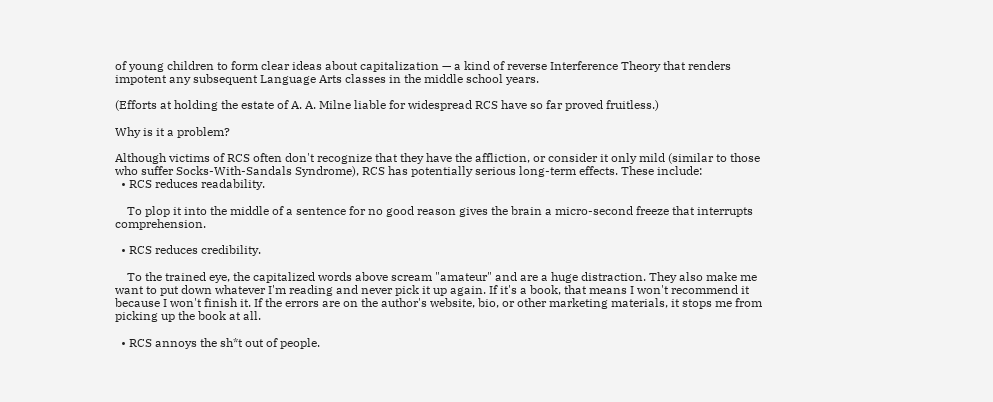of young children to form clear ideas about capitalization — a kind of reverse Interference Theory that renders impotent any subsequent Language Arts classes in the middle school years.

(Efforts at holding the estate of A. A. Milne liable for widespread RCS have so far proved fruitless.)

Why is it a problem?

Although victims of RCS often don't recognize that they have the affliction, or consider it only mild (similar to those who suffer Socks-With-Sandals Syndrome), RCS has potentially serious long-term effects. These include:
  • RCS reduces readability.

    To plop it into the middle of a sentence for no good reason gives the brain a micro-second freeze that interrupts comprehension.

  • RCS reduces credibility.

    To the trained eye, the capitalized words above scream "amateur" and are a huge distraction. They also make me want to put down whatever I'm reading and never pick it up again. If it's a book, that means I won't recommend it because I won't finish it. If the errors are on the author's website, bio, or other marketing materials, it stops me from picking up the book at all.

  • RCS annoys the sh*t out of people.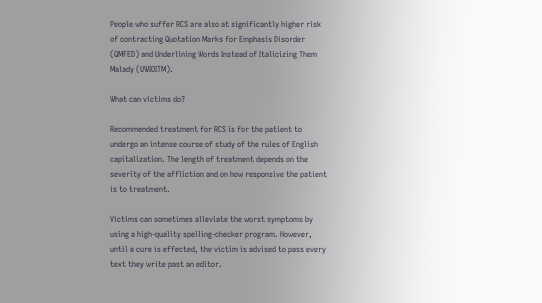People who suffer RCS are also at significantly higher risk of contracting Quotation Marks for Emphasis Disorder (QMFED) and Underlining Words Instead of Italicizing Them Malady (UWIOITM).

What can victims do?

Recommended treatment for RCS is for the patient to undergo an intense course of study of the rules of English capitalization. The length of treatment depends on the severity of the affliction and on how responsive the patient is to treatment.

Victims can sometimes alleviate the worst symptoms by using a high-quality spelling-checker program. However, until a cure is effected, the victim is advised to pass every text they write past an editor.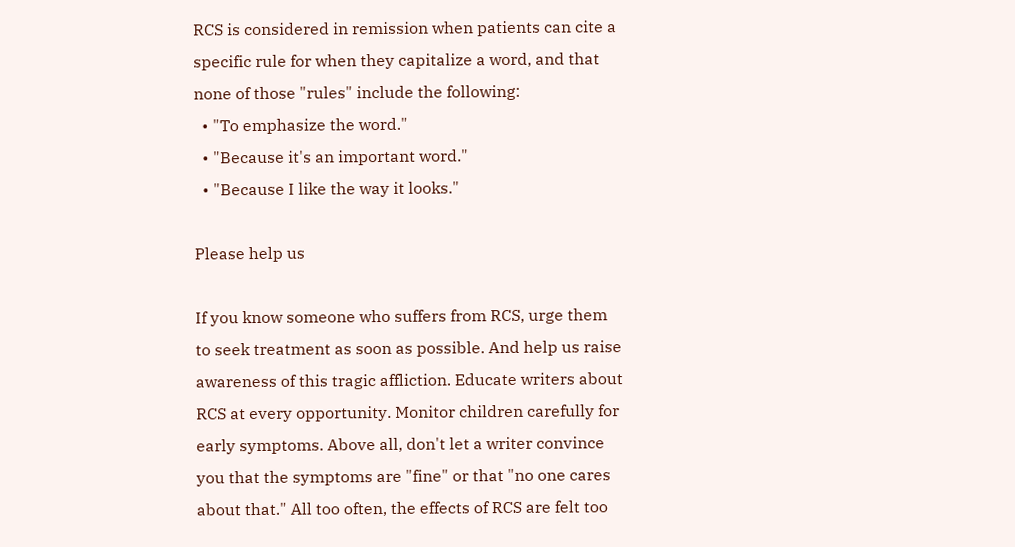RCS is considered in remission when patients can cite a specific rule for when they capitalize a word, and that none of those "rules" include the following:
  • "To emphasize the word."
  • "Because it's an important word."
  • "Because I like the way it looks."

Please help us

If you know someone who suffers from RCS, urge them to seek treatment as soon as possible. And help us raise awareness of this tragic affliction. Educate writers about RCS at every opportunity. Monitor children carefully for early symptoms. Above all, don't let a writer convince you that the symptoms are "fine" or that "no one cares about that." All too often, the effects of RCS are felt too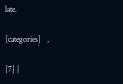late.

[categories]   ,

[7] |